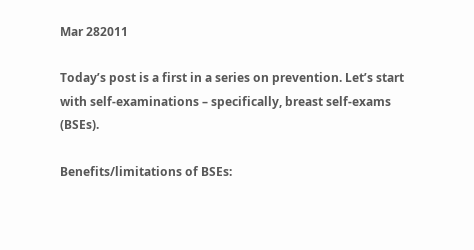Mar 282011

Today’s post is a first in a series on prevention. Let’s start with self-examinations – specifically, breast self-exams (BSEs).

Benefits/limitations of BSEs: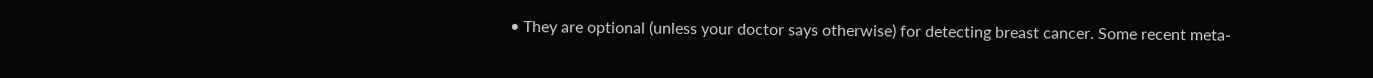• They are optional (unless your doctor says otherwise) for detecting breast cancer. Some recent meta-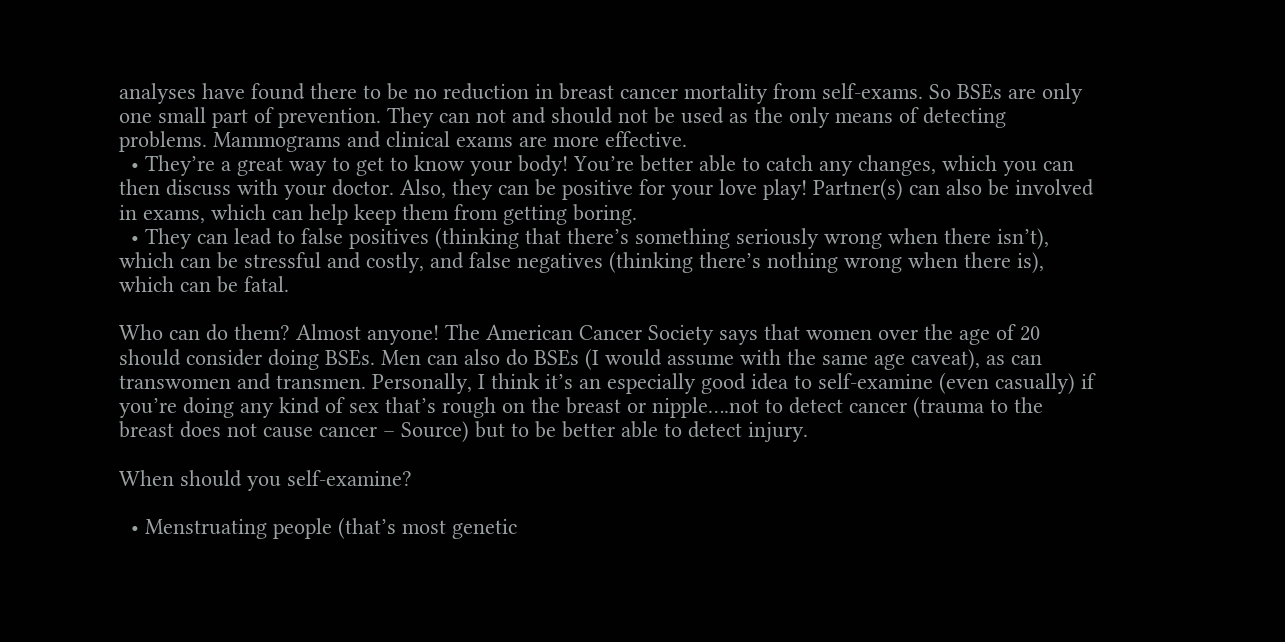analyses have found there to be no reduction in breast cancer mortality from self-exams. So BSEs are only one small part of prevention. They can not and should not be used as the only means of detecting problems. Mammograms and clinical exams are more effective.
  • They’re a great way to get to know your body! You’re better able to catch any changes, which you can then discuss with your doctor. Also, they can be positive for your love play! Partner(s) can also be involved in exams, which can help keep them from getting boring.
  • They can lead to false positives (thinking that there’s something seriously wrong when there isn’t), which can be stressful and costly, and false negatives (thinking there’s nothing wrong when there is), which can be fatal.

Who can do them? Almost anyone! The American Cancer Society says that women over the age of 20 should consider doing BSEs. Men can also do BSEs (I would assume with the same age caveat), as can transwomen and transmen. Personally, I think it’s an especially good idea to self-examine (even casually) if you’re doing any kind of sex that’s rough on the breast or nipple….not to detect cancer (trauma to the breast does not cause cancer – Source) but to be better able to detect injury.

When should you self-examine?

  • Menstruating people (that’s most genetic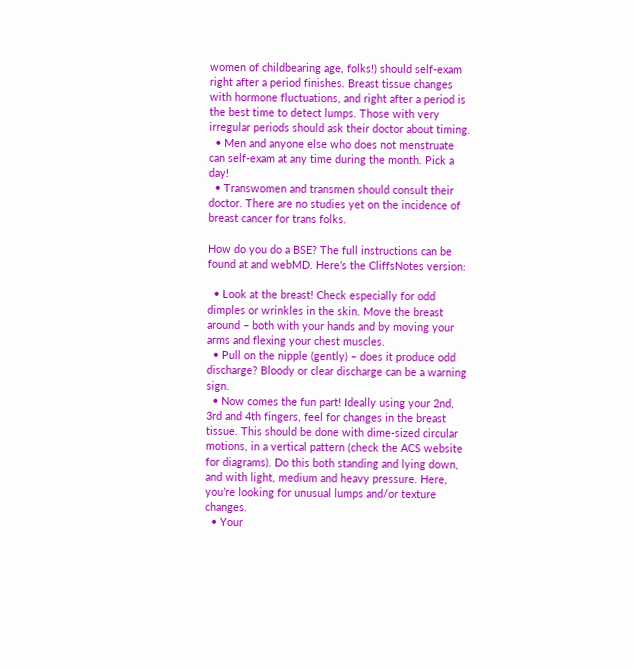women of childbearing age, folks!) should self-exam right after a period finishes. Breast tissue changes with hormone fluctuations, and right after a period is the best time to detect lumps. Those with very irregular periods should ask their doctor about timing.
  • Men and anyone else who does not menstruate can self-exam at any time during the month. Pick a day!
  • Transwomen and transmen should consult their doctor. There are no studies yet on the incidence of breast cancer for trans folks.

How do you do a BSE? The full instructions can be found at and webMD. Here’s the CliffsNotes version:

  • Look at the breast! Check especially for odd dimples or wrinkles in the skin. Move the breast around – both with your hands and by moving your arms and flexing your chest muscles.
  • Pull on the nipple (gently) – does it produce odd discharge? Bloody or clear discharge can be a warning sign.
  • Now comes the fun part! Ideally using your 2nd, 3rd and 4th fingers, feel for changes in the breast tissue. This should be done with dime-sized circular motions, in a vertical pattern (check the ACS website for diagrams). Do this both standing and lying down, and with light, medium and heavy pressure. Here, you’re looking for unusual lumps and/or texture changes.
  • Your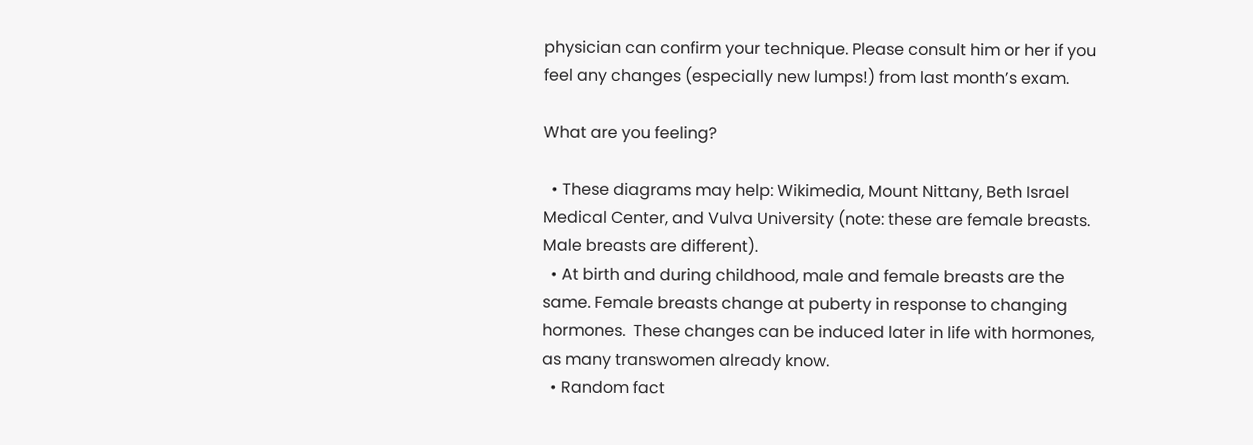physician can confirm your technique. Please consult him or her if you feel any changes (especially new lumps!) from last month’s exam.

What are you feeling?

  • These diagrams may help: Wikimedia, Mount Nittany, Beth Israel Medical Center, and Vulva University (note: these are female breasts. Male breasts are different).
  • At birth and during childhood, male and female breasts are the same. Female breasts change at puberty in response to changing hormones.  These changes can be induced later in life with hormones, as many transwomen already know.
  • Random fact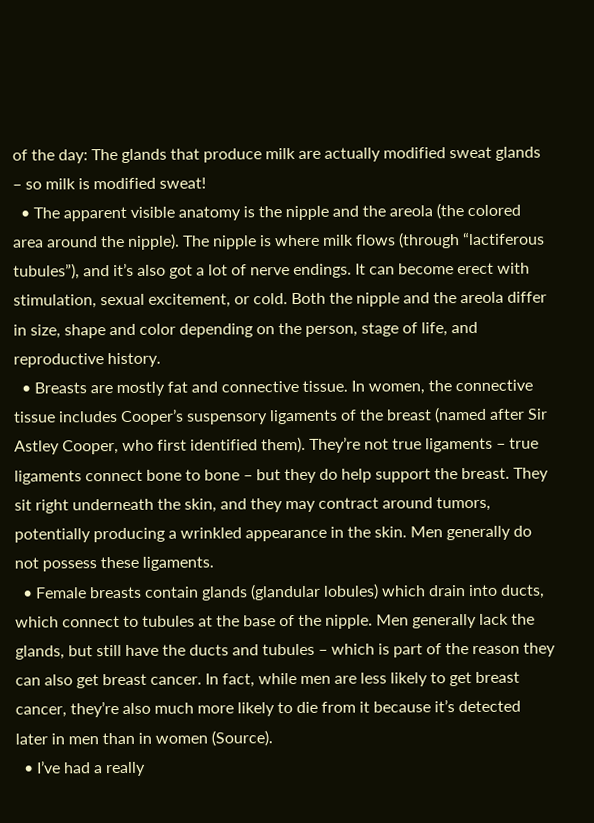of the day: The glands that produce milk are actually modified sweat glands – so milk is modified sweat!
  • The apparent visible anatomy is the nipple and the areola (the colored area around the nipple). The nipple is where milk flows (through “lactiferous tubules”), and it’s also got a lot of nerve endings. It can become erect with stimulation, sexual excitement, or cold. Both the nipple and the areola differ in size, shape and color depending on the person, stage of life, and reproductive history.
  • Breasts are mostly fat and connective tissue. In women, the connective tissue includes Cooper’s suspensory ligaments of the breast (named after Sir Astley Cooper, who first identified them). They’re not true ligaments – true ligaments connect bone to bone – but they do help support the breast. They sit right underneath the skin, and they may contract around tumors, potentially producing a wrinkled appearance in the skin. Men generally do not possess these ligaments.
  • Female breasts contain glands (glandular lobules) which drain into ducts, which connect to tubules at the base of the nipple. Men generally lack the glands, but still have the ducts and tubules – which is part of the reason they can also get breast cancer. In fact, while men are less likely to get breast cancer, they’re also much more likely to die from it because it’s detected later in men than in women (Source).
  • I’ve had a really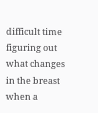difficult time figuring out what changes in the breast when a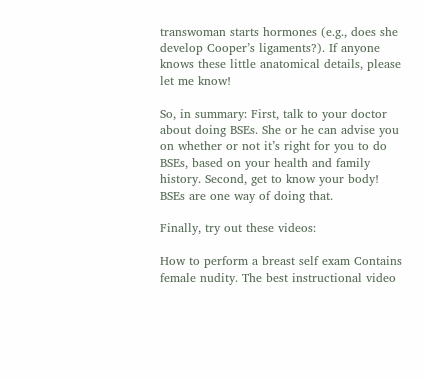transwoman starts hormones (e.g., does she develop Cooper’s ligaments?). If anyone knows these little anatomical details, please let me know!

So, in summary: First, talk to your doctor about doing BSEs. She or he can advise you on whether or not it’s right for you to do BSEs, based on your health and family history. Second, get to know your body! BSEs are one way of doing that.

Finally, try out these videos:

How to perform a breast self exam Contains female nudity. The best instructional video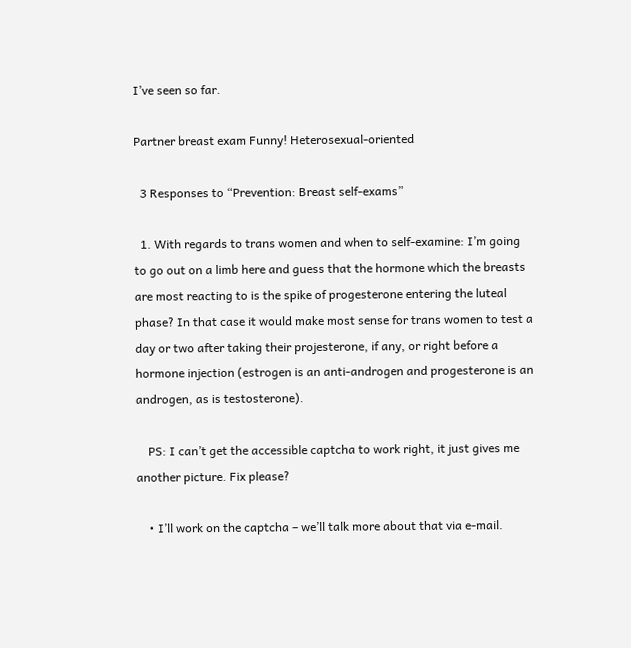I’ve seen so far.

Partner breast exam Funny! Heterosexual-oriented

  3 Responses to “Prevention: Breast self-exams”

  1. With regards to trans women and when to self-examine: I’m going to go out on a limb here and guess that the hormone which the breasts are most reacting to is the spike of progesterone entering the luteal phase? In that case it would make most sense for trans women to test a day or two after taking their projesterone, if any, or right before a hormone injection (estrogen is an anti-androgen and progesterone is an androgen, as is testosterone).

    PS: I can’t get the accessible captcha to work right, it just gives me another picture. Fix please?

    • I’ll work on the captcha – we’ll talk more about that via e-mail.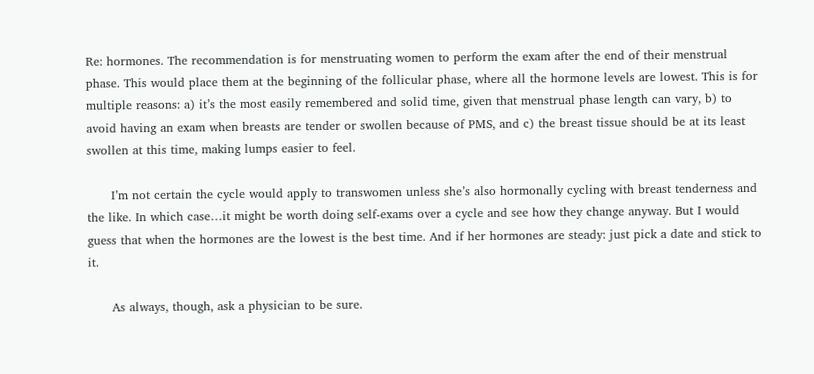Re: hormones. The recommendation is for menstruating women to perform the exam after the end of their menstrual phase. This would place them at the beginning of the follicular phase, where all the hormone levels are lowest. This is for multiple reasons: a) it’s the most easily remembered and solid time, given that menstrual phase length can vary, b) to avoid having an exam when breasts are tender or swollen because of PMS, and c) the breast tissue should be at its least swollen at this time, making lumps easier to feel.

      I’m not certain the cycle would apply to transwomen unless she’s also hormonally cycling with breast tenderness and the like. In which case…it might be worth doing self-exams over a cycle and see how they change anyway. But I would guess that when the hormones are the lowest is the best time. And if her hormones are steady: just pick a date and stick to it.

      As always, though, ask a physician to be sure.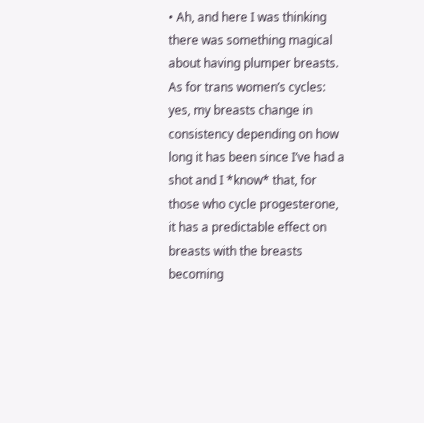• Ah, and here I was thinking there was something magical about having plumper breasts. As for trans women’s cycles: yes, my breasts change in consistency depending on how long it has been since I’ve had a shot and I *know* that, for those who cycle progesterone, it has a predictable effect on breasts with the breasts becoming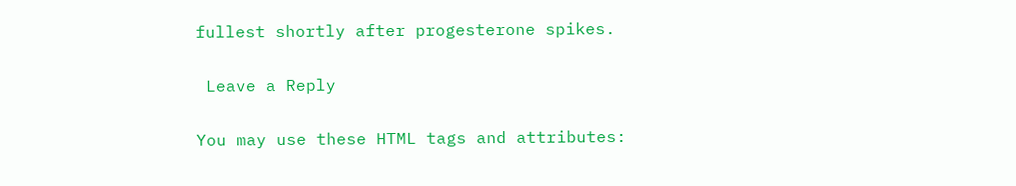fullest shortly after progesterone spikes.

 Leave a Reply

You may use these HTML tags and attributes: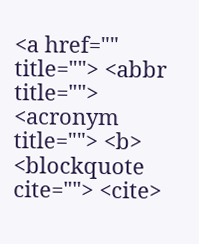<a href="" title=""> <abbr title=""> <acronym title=""> <b> <blockquote cite=""> <cite>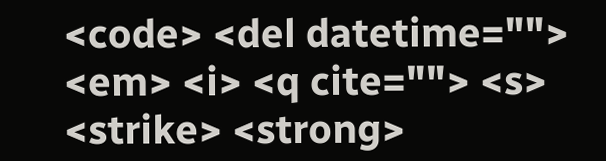<code> <del datetime=""> <em> <i> <q cite=""> <s> <strike> <strong>